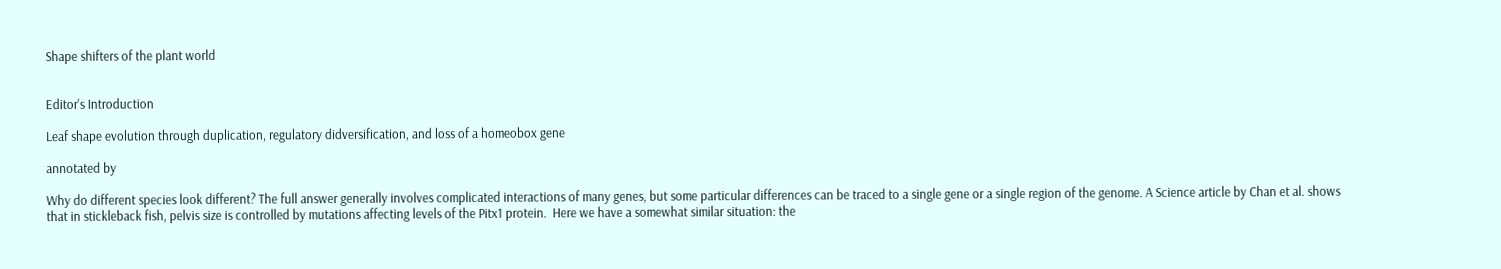Shape shifters of the plant world


Editor's Introduction

Leaf shape evolution through duplication, regulatory didversification, and loss of a homeobox gene

annotated by

Why do different species look different? The full answer generally involves complicated interactions of many genes, but some particular differences can be traced to a single gene or a single region of the genome. A Science article by Chan et al. shows that in stickleback fish, pelvis size is controlled by mutations affecting levels of the Pitx1 protein.  Here we have a somewhat similar situation: the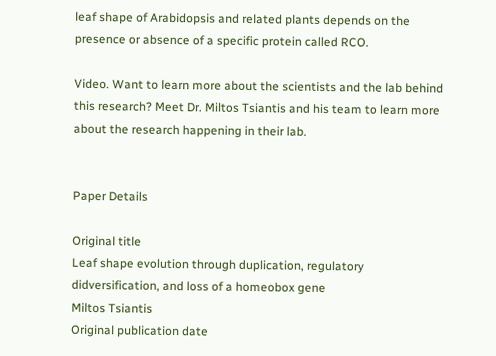leaf shape of Arabidopsis and related plants depends on the presence or absence of a specific protein called RCO.

Video. Want to learn more about the scientists and the lab behind this research? Meet Dr. Miltos Tsiantis and his team to learn more about the research happening in their lab.


Paper Details

Original title
Leaf shape evolution through duplication, regulatory didversification, and loss of a homeobox gene
Miltos Tsiantis
Original publication date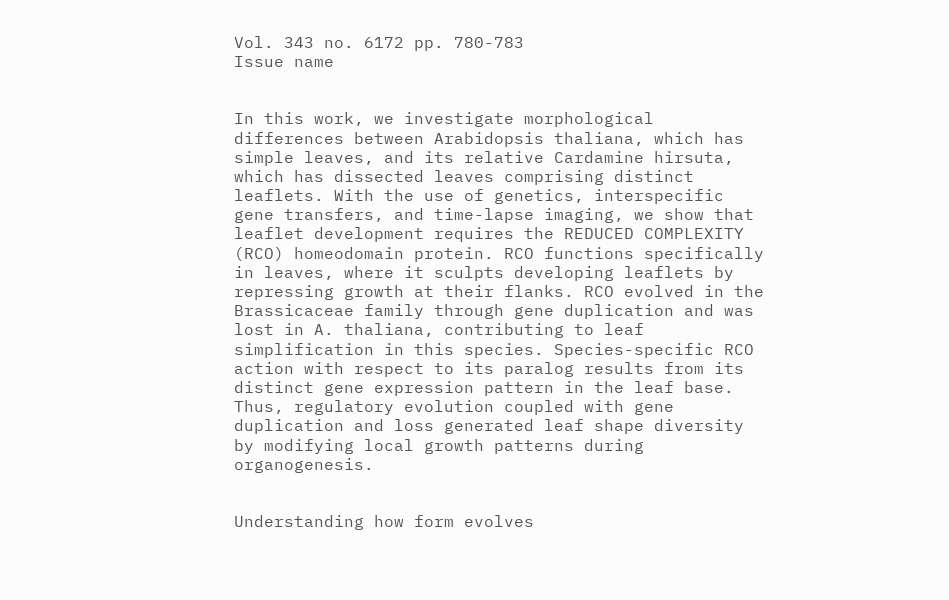Vol. 343 no. 6172 pp. 780-783
Issue name


In this work, we investigate morphological differences between Arabidopsis thaliana, which has simple leaves, and its relative Cardamine hirsuta, which has dissected leaves comprising distinct leaflets. With the use of genetics, interspecific gene transfers, and time-lapse imaging, we show that leaflet development requires the REDUCED COMPLEXITY (RCO) homeodomain protein. RCO functions specifically in leaves, where it sculpts developing leaflets by repressing growth at their flanks. RCO evolved in the Brassicaceae family through gene duplication and was lost in A. thaliana, contributing to leaf simplification in this species. Species-specific RCO action with respect to its paralog results from its distinct gene expression pattern in the leaf base. Thus, regulatory evolution coupled with gene duplication and loss generated leaf shape diversity by modifying local growth patterns during organogenesis.


Understanding how form evolves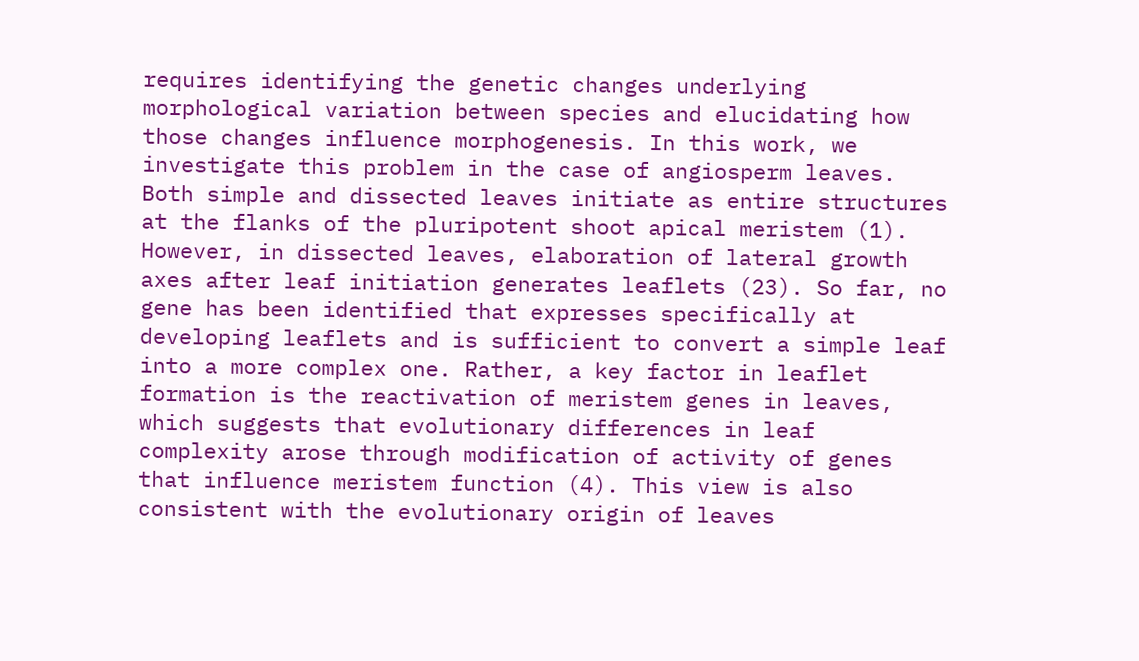requires identifying the genetic changes underlying morphological variation between species and elucidating how those changes influence morphogenesis. In this work, we investigate this problem in the case of angiosperm leaves. Both simple and dissected leaves initiate as entire structures at the flanks of the pluripotent shoot apical meristem (1). However, in dissected leaves, elaboration of lateral growth axes after leaf initiation generates leaflets (23). So far, no gene has been identified that expresses specifically at developing leaflets and is sufficient to convert a simple leaf into a more complex one. Rather, a key factor in leaflet formation is the reactivation of meristem genes in leaves, which suggests that evolutionary differences in leaf complexity arose through modification of activity of genes that influence meristem function (4). This view is also consistent with the evolutionary origin of leaves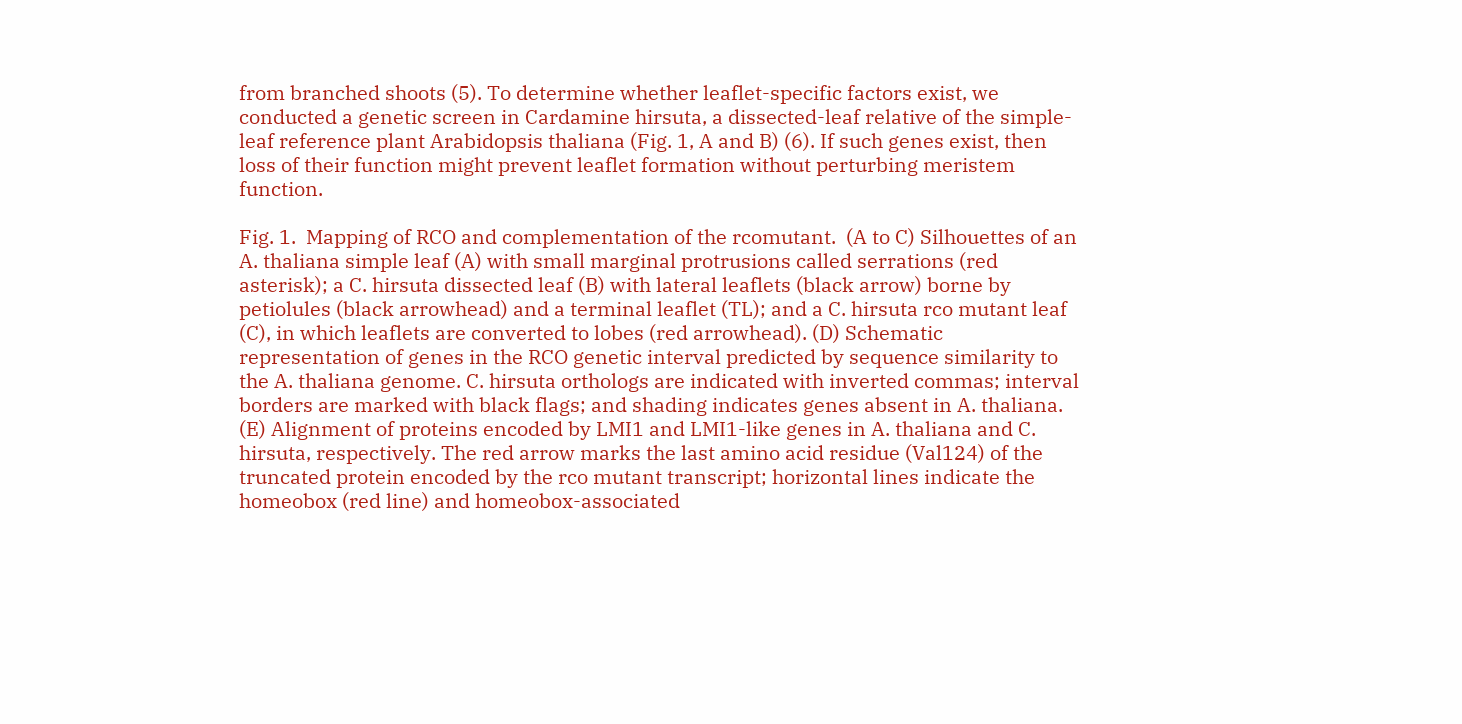from branched shoots (5). To determine whether leaflet-specific factors exist, we conducted a genetic screen in Cardamine hirsuta, a dissected-leaf relative of the simple-leaf reference plant Arabidopsis thaliana (Fig. 1, A and B) (6). If such genes exist, then loss of their function might prevent leaflet formation without perturbing meristem function.

Fig. 1.  Mapping of RCO and complementation of the rcomutant.  (A to C) Silhouettes of an A. thaliana simple leaf (A) with small marginal protrusions called serrations (red asterisk); a C. hirsuta dissected leaf (B) with lateral leaflets (black arrow) borne by petiolules (black arrowhead) and a terminal leaflet (TL); and a C. hirsuta rco mutant leaf (C), in which leaflets are converted to lobes (red arrowhead). (D) Schematic representation of genes in the RCO genetic interval predicted by sequence similarity to the A. thaliana genome. C. hirsuta orthologs are indicated with inverted commas; interval borders are marked with black flags; and shading indicates genes absent in A. thaliana. (E) Alignment of proteins encoded by LMI1 and LMI1-like genes in A. thaliana and C. hirsuta, respectively. The red arrow marks the last amino acid residue (Val124) of the truncated protein encoded by the rco mutant transcript; horizontal lines indicate the homeobox (red line) and homeobox-associated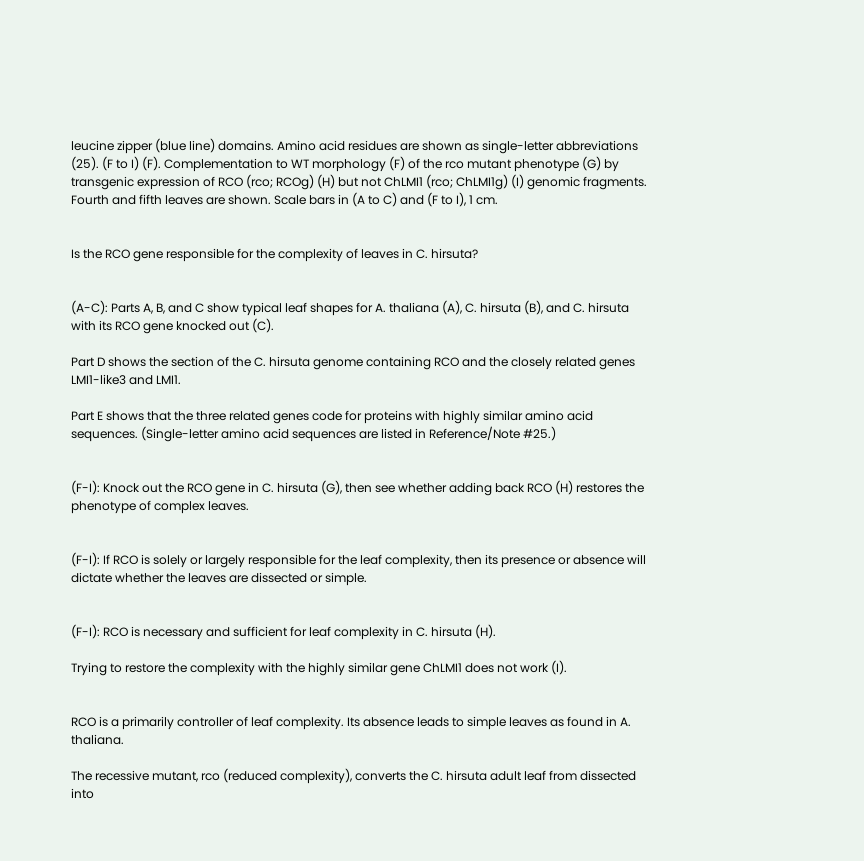leucine zipper (blue line) domains. Amino acid residues are shown as single-letter abbreviations (25). (F to I) (F). Complementation to WT morphology (F) of the rco mutant phenotype (G) by transgenic expression of RCO (rco; RCOg) (H) but not ChLMI1 (rco; ChLMI1g) (I) genomic fragments. Fourth and fifth leaves are shown. Scale bars in (A to C) and (F to I), 1 cm.


Is the RCO gene responsible for the complexity of leaves in C. hirsuta?


(A-C): Parts A, B, and C show typical leaf shapes for A. thaliana (A), C. hirsuta (B), and C. hirsuta with its RCO gene knocked out (C).

Part D shows the section of the C. hirsuta genome containing RCO and the closely related genes LMI1-like3 and LMI1.

Part E shows that the three related genes code for proteins with highly similar amino acid sequences. (Single-letter amino acid sequences are listed in Reference/Note #25.)


(F-I): Knock out the RCO gene in C. hirsuta (G), then see whether adding back RCO (H) restores the phenotype of complex leaves.


(F-I): If RCO is solely or largely responsible for the leaf complexity, then its presence or absence will dictate whether the leaves are dissected or simple.


(F-I): RCO is necessary and sufficient for leaf complexity in C. hirsuta (H).

Trying to restore the complexity with the highly similar gene ChLMI1 does not work (I).


RCO is a primarily controller of leaf complexity. Its absence leads to simple leaves as found in A. thaliana.

The recessive mutant, rco (reduced complexity), converts the C. hirsuta adult leaf from dissected into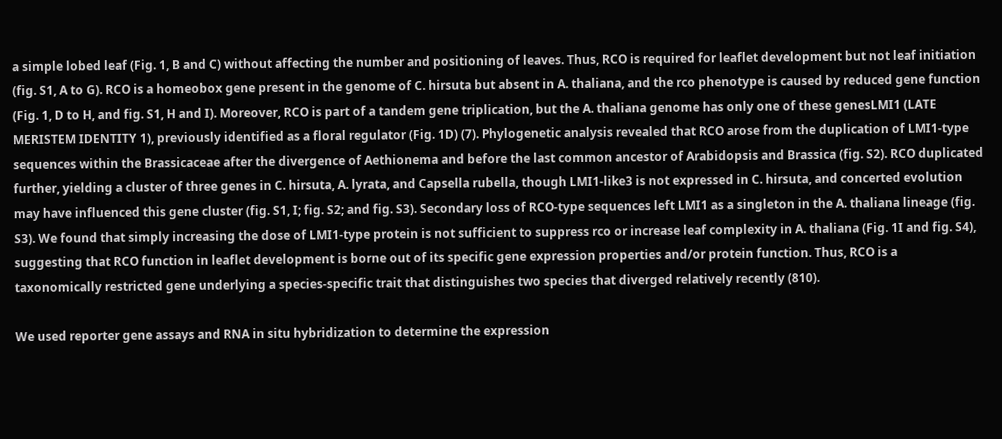a simple lobed leaf (Fig. 1, B and C) without affecting the number and positioning of leaves. Thus, RCO is required for leaflet development but not leaf initiation (fig. S1, A to G). RCO is a homeobox gene present in the genome of C. hirsuta but absent in A. thaliana, and the rco phenotype is caused by reduced gene function (Fig. 1, D to H, and fig. S1, H and I). Moreover, RCO is part of a tandem gene triplication, but the A. thaliana genome has only one of these genesLMI1 (LATE MERISTEM IDENTITY 1), previously identified as a floral regulator (Fig. 1D) (7). Phylogenetic analysis revealed that RCO arose from the duplication of LMI1-type sequences within the Brassicaceae after the divergence of Aethionema and before the last common ancestor of Arabidopsis and Brassica (fig. S2). RCO duplicated further, yielding a cluster of three genes in C. hirsuta, A. lyrata, and Capsella rubella, though LMI1-like3 is not expressed in C. hirsuta, and concerted evolution may have influenced this gene cluster (fig. S1, I; fig. S2; and fig. S3). Secondary loss of RCO-type sequences left LMI1 as a singleton in the A. thaliana lineage (fig. S3). We found that simply increasing the dose of LMI1-type protein is not sufficient to suppress rco or increase leaf complexity in A. thaliana (Fig. 1I and fig. S4), suggesting that RCO function in leaflet development is borne out of its specific gene expression properties and/or protein function. Thus, RCO is a taxonomically restricted gene underlying a species-specific trait that distinguishes two species that diverged relatively recently (810).

We used reporter gene assays and RNA in situ hybridization to determine the expression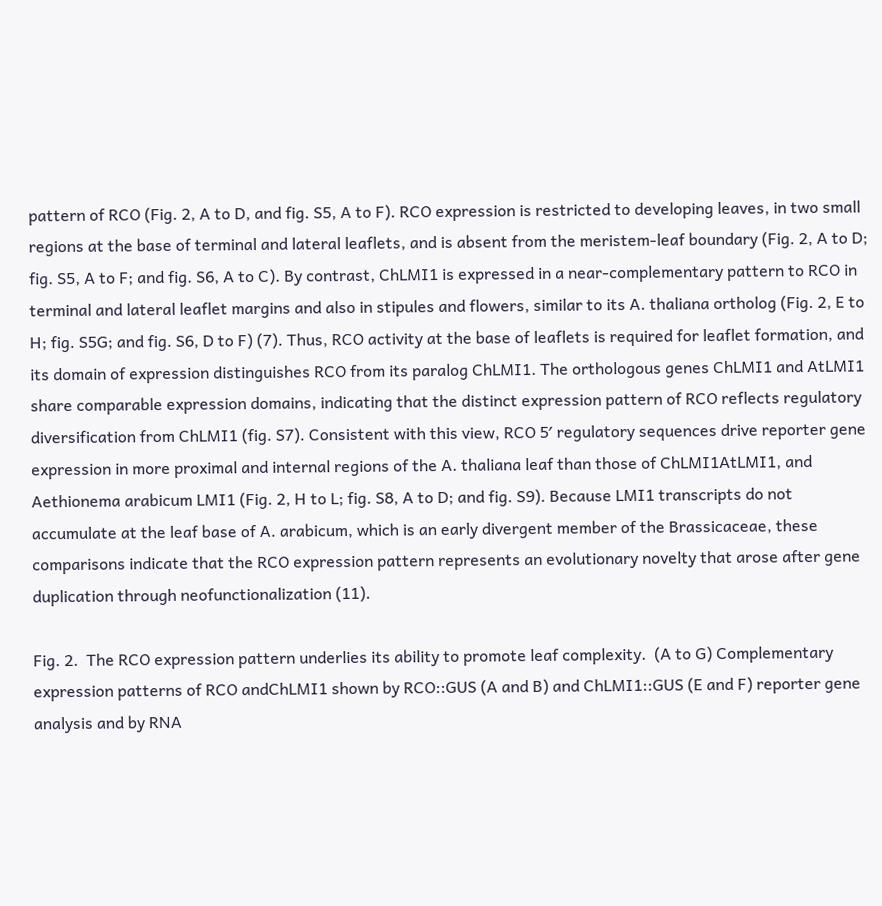pattern of RCO (Fig. 2, A to D, and fig. S5, A to F). RCO expression is restricted to developing leaves, in two small regions at the base of terminal and lateral leaflets, and is absent from the meristem-leaf boundary (Fig. 2, A to D; fig. S5, A to F; and fig. S6, A to C). By contrast, ChLMI1 is expressed in a near-complementary pattern to RCO in terminal and lateral leaflet margins and also in stipules and flowers, similar to its A. thaliana ortholog (Fig. 2, E to H; fig. S5G; and fig. S6, D to F) (7). Thus, RCO activity at the base of leaflets is required for leaflet formation, and its domain of expression distinguishes RCO from its paralog ChLMI1. The orthologous genes ChLMI1 and AtLMI1 share comparable expression domains, indicating that the distinct expression pattern of RCO reflects regulatory diversification from ChLMI1 (fig. S7). Consistent with this view, RCO 5′ regulatory sequences drive reporter gene expression in more proximal and internal regions of the A. thaliana leaf than those of ChLMI1AtLMI1, and Aethionema arabicum LMI1 (Fig. 2, H to L; fig. S8, A to D; and fig. S9). Because LMI1 transcripts do not accumulate at the leaf base of A. arabicum, which is an early divergent member of the Brassicaceae, these comparisons indicate that the RCO expression pattern represents an evolutionary novelty that arose after gene duplication through neofunctionalization (11).

Fig. 2.  The RCO expression pattern underlies its ability to promote leaf complexity.  (A to G) Complementary expression patterns of RCO andChLMI1 shown by RCO::GUS (A and B) and ChLMI1::GUS (E and F) reporter gene analysis and by RNA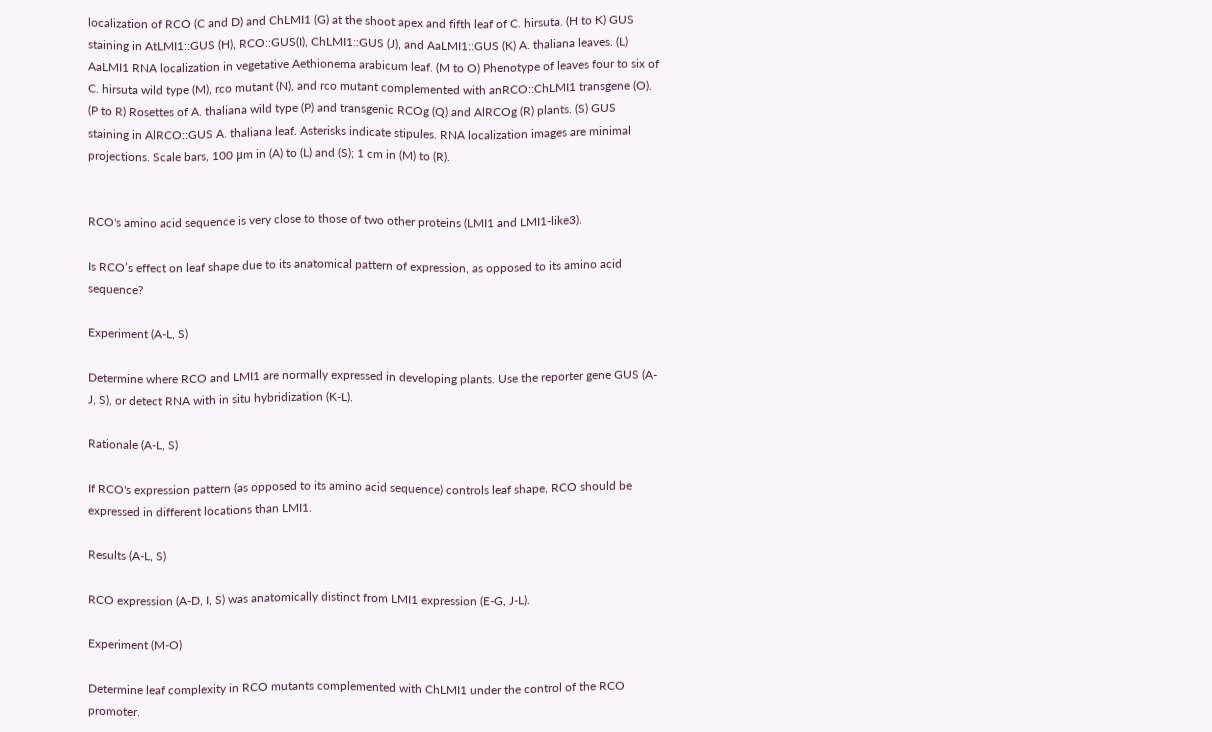localization of RCO (C and D) and ChLMI1 (G) at the shoot apex and fifth leaf of C. hirsuta. (H to K) GUS staining in AtLMI1::GUS (H), RCO::GUS(I), ChLMI1::GUS (J), and AaLMI1::GUS (K) A. thaliana leaves. (L) AaLMI1 RNA localization in vegetative Aethionema arabicum leaf. (M to O) Phenotype of leaves four to six of C. hirsuta wild type (M), rco mutant (N), and rco mutant complemented with anRCO::ChLMI1 transgene (O). (P to R) Rosettes of A. thaliana wild type (P) and transgenic RCOg (Q) and AlRCOg (R) plants. (S) GUS staining in AlRCO::GUS A. thaliana leaf. Asterisks indicate stipules. RNA localization images are minimal projections. Scale bars, 100 μm in (A) to (L) and (S); 1 cm in (M) to (R).


RCO's amino acid sequence is very close to those of two other proteins (LMI1 and LMI1-like3).

Is RCO’s effect on leaf shape due to its anatomical pattern of expression, as opposed to its amino acid sequence?

Experiment (A-L, S)

Determine where RCO and LMI1 are normally expressed in developing plants. Use the reporter gene GUS (A-J, S), or detect RNA with in situ hybridization (K-L).

Rationale (A-L, S)

If RCO's expression pattern (as opposed to its amino acid sequence) controls leaf shape, RCO should be expressed in different locations than LMI1.

Results (A-L, S)

RCO expression (A-D, I, S) was anatomically distinct from LMI1 expression (E-G, J-L).

Experiment (M-O)

Determine leaf complexity in RCO mutants complemented with ChLMI1 under the control of the RCO promoter.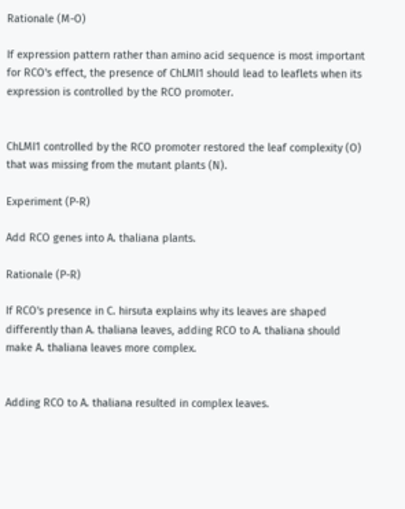Rationale (M-O)

If expression pattern rather than amino acid sequence is most important for RCO's effect, the presence of ChLMI1 should lead to leaflets when its expression is controlled by the RCO promoter.


ChLMI1 controlled by the RCO promoter restored the leaf complexity (O) that was missing from the mutant plants (N).

Experiment (P-R)

Add RCO genes into A. thaliana plants.

Rationale (P-R)

If RCO's presence in C. hirsuta explains why its leaves are shaped differently than A. thaliana leaves, adding RCO to A. thaliana should make A. thaliana leaves more complex.


Adding RCO to A. thaliana resulted in complex leaves.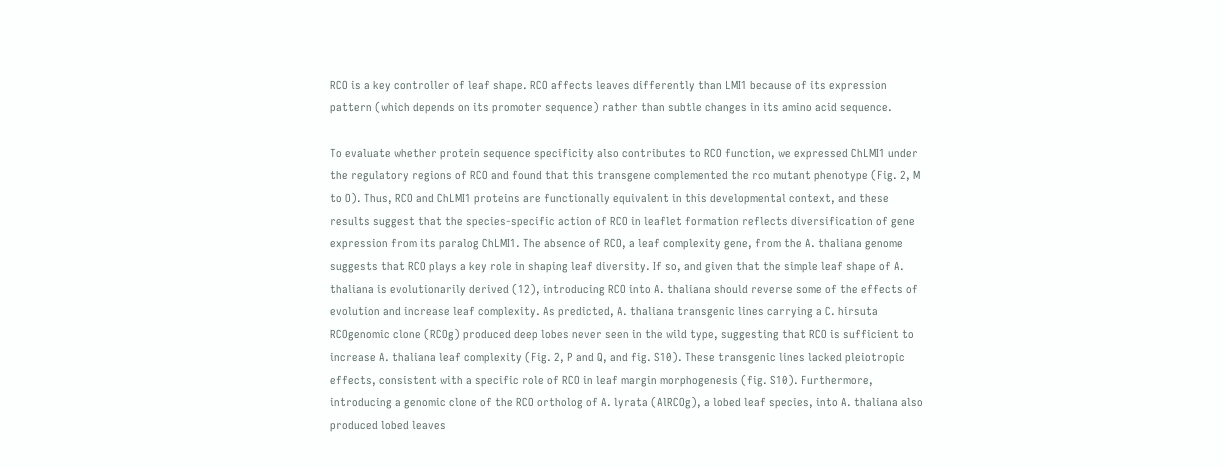RCO is a key controller of leaf shape. RCO affects leaves differently than LMI1 because of its expression pattern (which depends on its promoter sequence) rather than subtle changes in its amino acid sequence.

To evaluate whether protein sequence specificity also contributes to RCO function, we expressed ChLMI1 under the regulatory regions of RCO and found that this transgene complemented the rco mutant phenotype (Fig. 2, M to O). Thus, RCO and ChLMI1 proteins are functionally equivalent in this developmental context, and these results suggest that the species-specific action of RCO in leaflet formation reflects diversification of gene expression from its paralog ChLMI1. The absence of RCO, a leaf complexity gene, from the A. thaliana genome suggests that RCO plays a key role in shaping leaf diversity. If so, and given that the simple leaf shape of A. thaliana is evolutionarily derived (12), introducing RCO into A. thaliana should reverse some of the effects of evolution and increase leaf complexity. As predicted, A. thaliana transgenic lines carrying a C. hirsuta RCOgenomic clone (RCOg) produced deep lobes never seen in the wild type, suggesting that RCO is sufficient to increase A. thaliana leaf complexity (Fig. 2, P and Q, and fig. S10). These transgenic lines lacked pleiotropic effects, consistent with a specific role of RCO in leaf margin morphogenesis (fig. S10). Furthermore, introducing a genomic clone of the RCO ortholog of A. lyrata (AlRCOg), a lobed leaf species, into A. thaliana also produced lobed leaves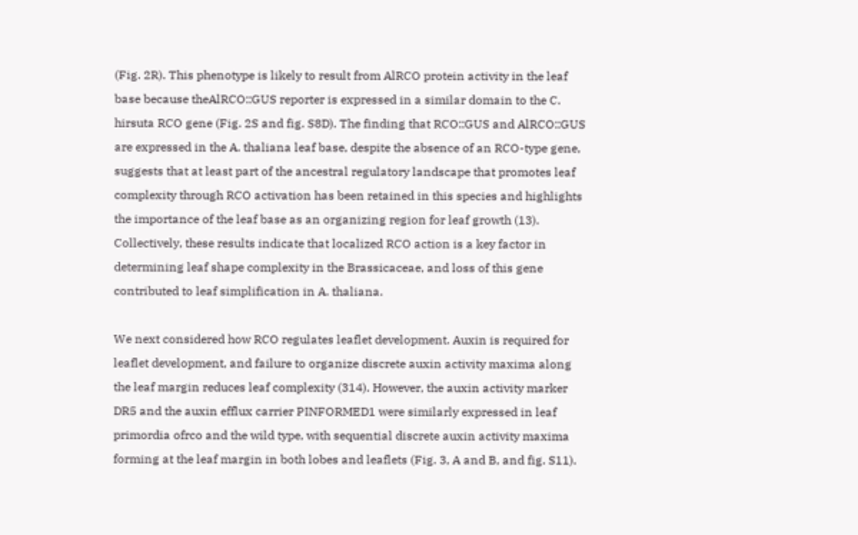(Fig. 2R). This phenotype is likely to result from AlRCO protein activity in the leaf base because theAlRCO::GUS reporter is expressed in a similar domain to the C. hirsuta RCO gene (Fig. 2S and fig. S8D). The finding that RCO::GUS and AlRCO::GUS are expressed in the A. thaliana leaf base, despite the absence of an RCO-type gene, suggests that at least part of the ancestral regulatory landscape that promotes leaf complexity through RCO activation has been retained in this species and highlights the importance of the leaf base as an organizing region for leaf growth (13). Collectively, these results indicate that localized RCO action is a key factor in determining leaf shape complexity in the Brassicaceae, and loss of this gene contributed to leaf simplification in A. thaliana.

We next considered how RCO regulates leaflet development. Auxin is required for leaflet development, and failure to organize discrete auxin activity maxima along the leaf margin reduces leaf complexity (314). However, the auxin activity marker DR5 and the auxin efflux carrier PINFORMED1 were similarly expressed in leaf primordia ofrco and the wild type, with sequential discrete auxin activity maxima forming at the leaf margin in both lobes and leaflets (Fig. 3, A and B, and fig. S11).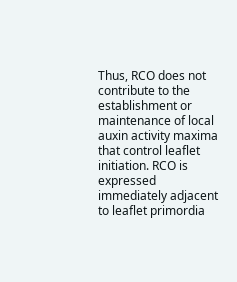Thus, RCO does not contribute to the establishment or maintenance of local auxin activity maxima that control leaflet initiation. RCO is expressed immediately adjacent to leaflet primordia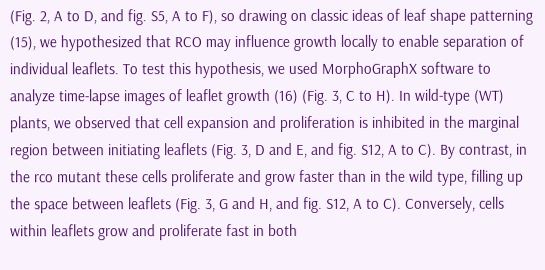(Fig. 2, A to D, and fig. S5, A to F), so drawing on classic ideas of leaf shape patterning (15), we hypothesized that RCO may influence growth locally to enable separation of individual leaflets. To test this hypothesis, we used MorphoGraphX software to analyze time-lapse images of leaflet growth (16) (Fig. 3, C to H). In wild-type (WT) plants, we observed that cell expansion and proliferation is inhibited in the marginal region between initiating leaflets (Fig. 3, D and E, and fig. S12, A to C). By contrast, in the rco mutant these cells proliferate and grow faster than in the wild type, filling up the space between leaflets (Fig. 3, G and H, and fig. S12, A to C). Conversely, cells within leaflets grow and proliferate fast in both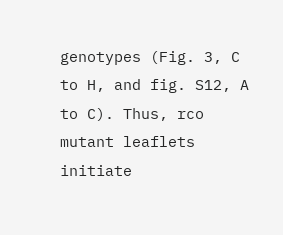genotypes (Fig. 3, C to H, and fig. S12, A to C). Thus, rco mutant leaflets initiate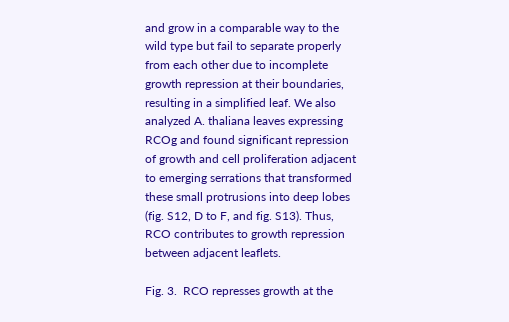and grow in a comparable way to the wild type but fail to separate properly from each other due to incomplete growth repression at their boundaries, resulting in a simplified leaf. We also analyzed A. thaliana leaves expressing RCOg and found significant repression of growth and cell proliferation adjacent to emerging serrations that transformed these small protrusions into deep lobes (fig. S12, D to F, and fig. S13). Thus, RCO contributes to growth repression between adjacent leaflets.

Fig. 3.  RCO represses growth at the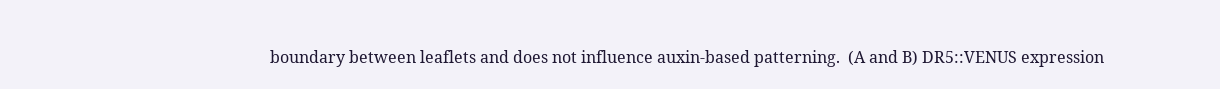boundary between leaflets and does not influence auxin-based patterning.  (A and B) DR5::VENUS expression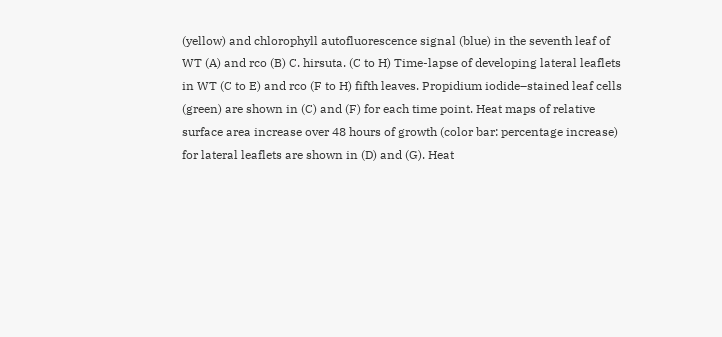(yellow) and chlorophyll autofluorescence signal (blue) in the seventh leaf of WT (A) and rco (B) C. hirsuta. (C to H) Time-lapse of developing lateral leaflets in WT (C to E) and rco (F to H) fifth leaves. Propidium iodide–stained leaf cells (green) are shown in (C) and (F) for each time point. Heat maps of relative surface area increase over 48 hours of growth (color bar: percentage increase) for lateral leaflets are shown in (D) and (G). Heat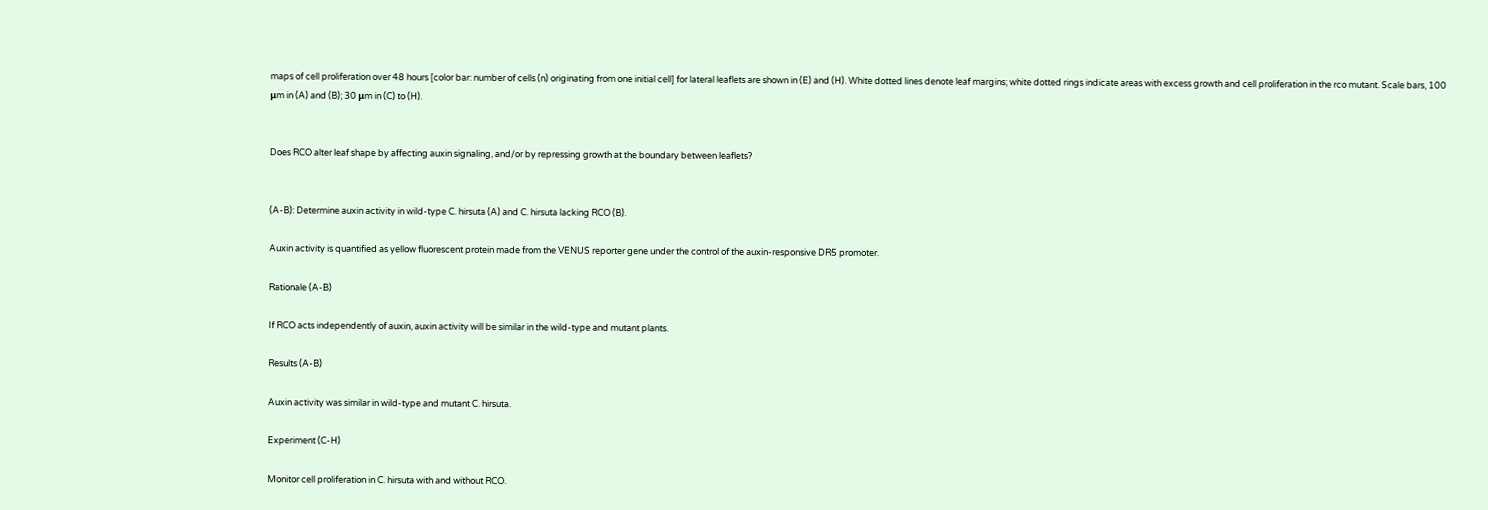maps of cell proliferation over 48 hours [color bar: number of cells (n) originating from one initial cell] for lateral leaflets are shown in (E) and (H). White dotted lines denote leaf margins; white dotted rings indicate areas with excess growth and cell proliferation in the rco mutant. Scale bars, 100 μm in (A) and (B); 30 μm in (C) to (H).


Does RCO alter leaf shape by affecting auxin signaling, and/or by repressing growth at the boundary between leaflets?


(A-B): Determine auxin activity in wild-type C. hirsuta (A) and C. hirsuta lacking RCO (B).

Auxin activity is quantified as yellow fluorescent protein made from the VENUS reporter gene under the control of the auxin-responsive DR5 promoter.

Rationale (A-B)

If RCO acts independently of auxin, auxin activity will be similar in the wild-type and mutant plants.

Results (A-B)

Auxin activity was similar in wild-type and mutant C. hirsuta.

Experiment (C-H)

Monitor cell proliferation in C. hirsuta with and without RCO.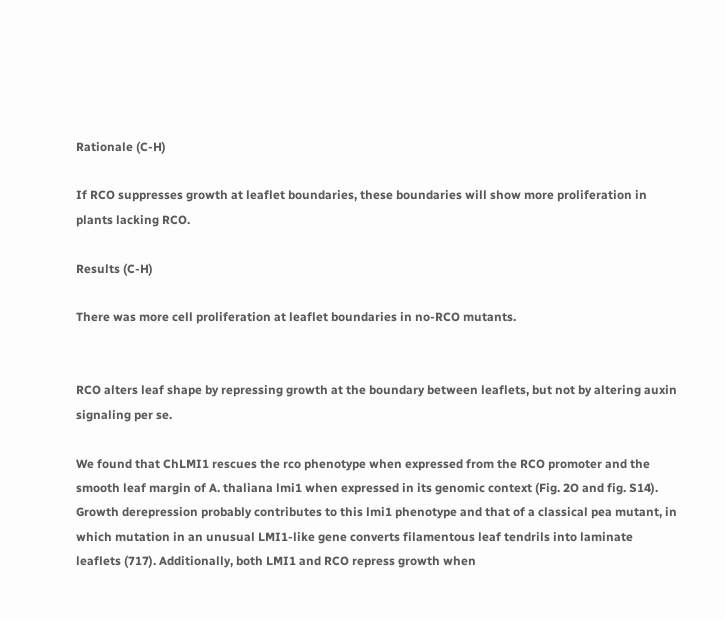Rationale (C-H)

If RCO suppresses growth at leaflet boundaries, these boundaries will show more proliferation in plants lacking RCO.

Results (C-H)

There was more cell proliferation at leaflet boundaries in no-RCO mutants.


RCO alters leaf shape by repressing growth at the boundary between leaflets, but not by altering auxin signaling per se.

We found that ChLMI1 rescues the rco phenotype when expressed from the RCO promoter and the smooth leaf margin of A. thaliana lmi1 when expressed in its genomic context (Fig. 2O and fig. S14). Growth derepression probably contributes to this lmi1 phenotype and that of a classical pea mutant, in which mutation in an unusual LMI1-like gene converts filamentous leaf tendrils into laminate leaflets (717). Additionally, both LMI1 and RCO repress growth when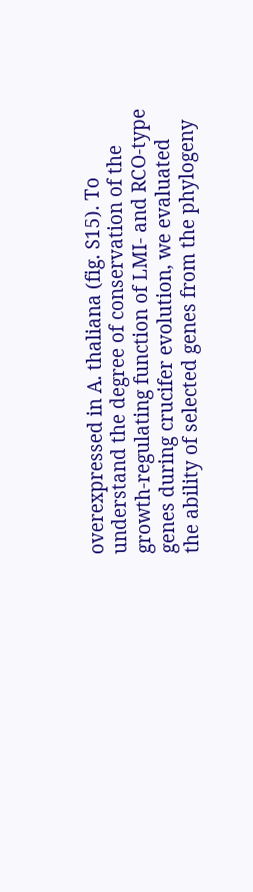overexpressed in A. thaliana (fig. S15). To understand the degree of conservation of the growth-regulating function of LMI- and RCO-type genes during crucifer evolution, we evaluated the ability of selected genes from the phylogeny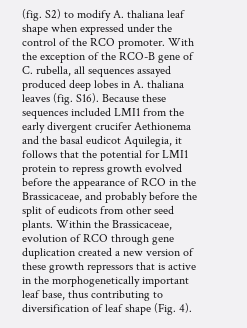(fig. S2) to modify A. thaliana leaf shape when expressed under the control of the RCO promoter. With the exception of the RCO-B gene of C. rubella, all sequences assayed produced deep lobes in A. thaliana leaves (fig. S16). Because these sequences included LMI1 from the early divergent crucifer Aethionema and the basal eudicot Aquilegia, it follows that the potential for LMI1 protein to repress growth evolved before the appearance of RCO in the Brassicaceae, and probably before the split of eudicots from other seed plants. Within the Brassicaceae, evolution of RCO through gene duplication created a new version of these growth repressors that is active in the morphogenetically important leaf base, thus contributing to diversification of leaf shape (Fig. 4).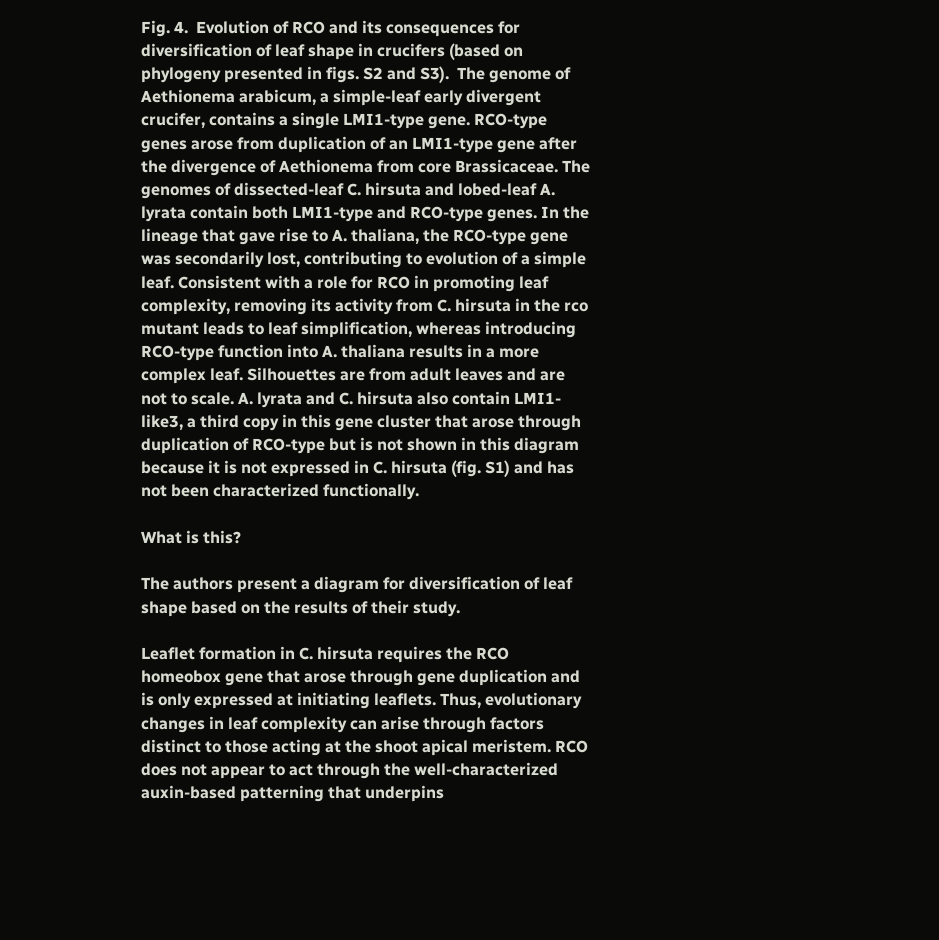Fig. 4.  Evolution of RCO and its consequences for diversification of leaf shape in crucifers (based on phylogeny presented in figs. S2 and S3).  The genome of Aethionema arabicum, a simple-leaf early divergent crucifer, contains a single LMI1-type gene. RCO-type genes arose from duplication of an LMI1-type gene after the divergence of Aethionema from core Brassicaceae. The genomes of dissected-leaf C. hirsuta and lobed-leaf A. lyrata contain both LMI1-type and RCO-type genes. In the lineage that gave rise to A. thaliana, the RCO-type gene was secondarily lost, contributing to evolution of a simple leaf. Consistent with a role for RCO in promoting leaf complexity, removing its activity from C. hirsuta in the rco mutant leads to leaf simplification, whereas introducing RCO-type function into A. thaliana results in a more complex leaf. Silhouettes are from adult leaves and are not to scale. A. lyrata and C. hirsuta also contain LMI1-like3, a third copy in this gene cluster that arose through duplication of RCO-type but is not shown in this diagram because it is not expressed in C. hirsuta (fig. S1) and has not been characterized functionally.

What is this?

The authors present a diagram for diversification of leaf shape based on the results of their study.

Leaflet formation in C. hirsuta requires the RCO homeobox gene that arose through gene duplication and is only expressed at initiating leaflets. Thus, evolutionary changes in leaf complexity can arise through factors distinct to those acting at the shoot apical meristem. RCO does not appear to act through the well-characterized auxin-based patterning that underpins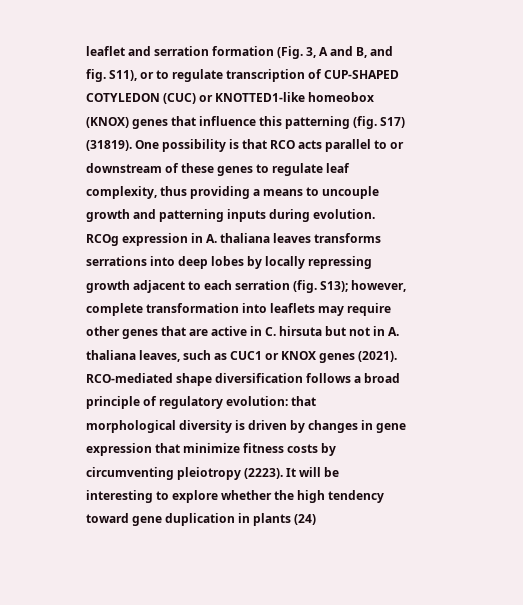leaflet and serration formation (Fig. 3, A and B, and fig. S11), or to regulate transcription of CUP-SHAPED COTYLEDON (CUC) or KNOTTED1-like homeobox (KNOX) genes that influence this patterning (fig. S17) (31819). One possibility is that RCO acts parallel to or downstream of these genes to regulate leaf complexity, thus providing a means to uncouple growth and patterning inputs during evolution. RCOg expression in A. thaliana leaves transforms serrations into deep lobes by locally repressing growth adjacent to each serration (fig. S13); however, complete transformation into leaflets may require other genes that are active in C. hirsuta but not in A. thaliana leaves, such as CUC1 or KNOX genes (2021). RCO-mediated shape diversification follows a broad principle of regulatory evolution: that morphological diversity is driven by changes in gene expression that minimize fitness costs by circumventing pleiotropy (2223). It will be interesting to explore whether the high tendency toward gene duplication in plants (24)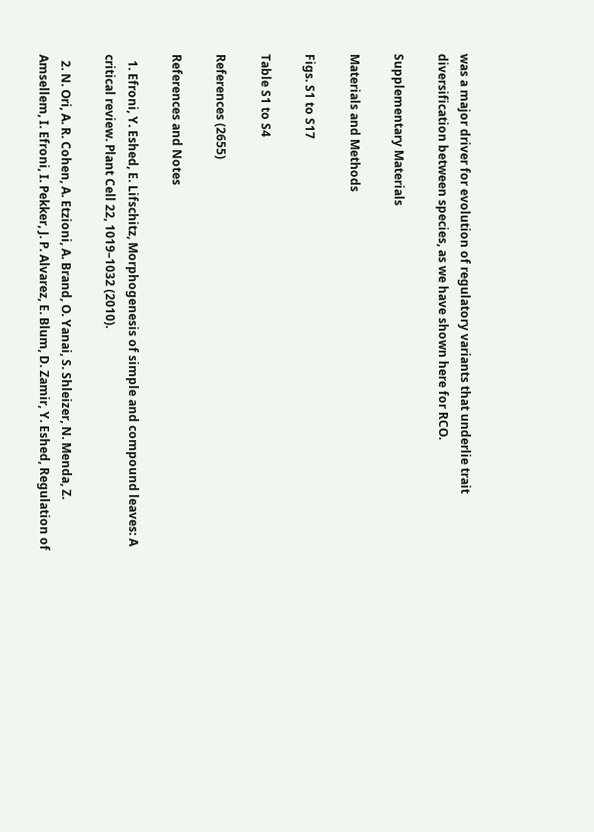was a major driver for evolution of regulatory variants that underlie trait diversification between species, as we have shown here for RCO.

Supplementary Materials

Materials and Methods

Figs. S1 to S17

Table S1 to S4

References (2655)

References and Notes

  1. Efroni, Y. Eshed, E. Lifschitz, Morphogenesis of simple and compound leaves: A critical review. Plant Cell 22, 1019–1032 (2010).

  2. N. Ori, A. R. Cohen, A. Etzioni, A. Brand, O. Yanai, S. Shleizer, N. Menda, Z. Amsellem, I. Efroni, I. Pekker, J. P. Alvarez, E. Blum, D. Zamir, Y. Eshed, Regulation of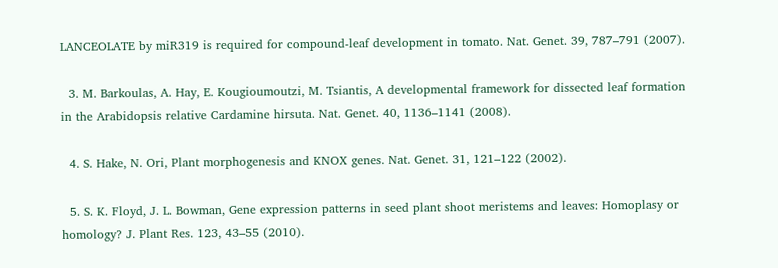LANCEOLATE by miR319 is required for compound-leaf development in tomato. Nat. Genet. 39, 787–791 (2007).

  3. M. Barkoulas, A. Hay, E. Kougioumoutzi, M. Tsiantis, A developmental framework for dissected leaf formation in the Arabidopsis relative Cardamine hirsuta. Nat. Genet. 40, 1136–1141 (2008).

  4. S. Hake, N. Ori, Plant morphogenesis and KNOX genes. Nat. Genet. 31, 121–122 (2002).

  5. S. K. Floyd, J. L. Bowman, Gene expression patterns in seed plant shoot meristems and leaves: Homoplasy or homology? J. Plant Res. 123, 43–55 (2010).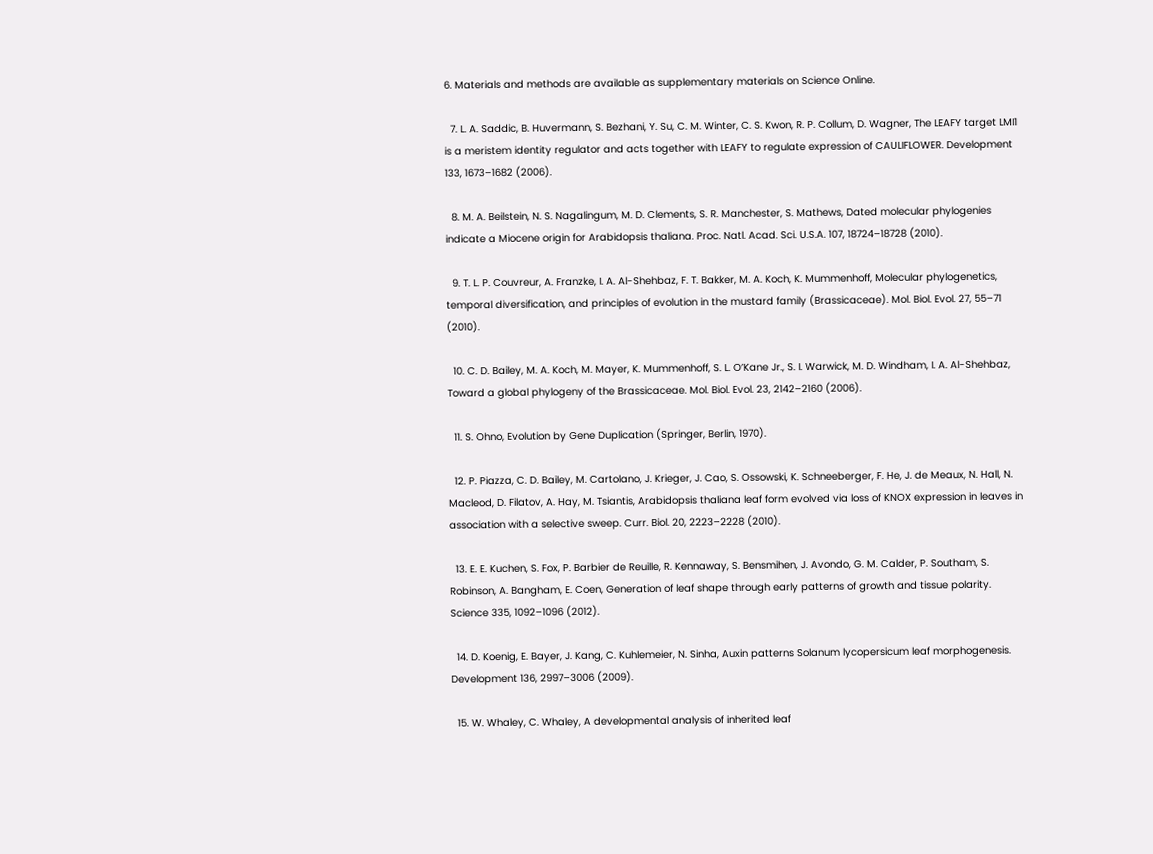6. Materials and methods are available as supplementary materials on Science Online.

  7. L. A. Saddic, B. Huvermann, S. Bezhani, Y. Su, C. M. Winter, C. S. Kwon, R. P. Collum, D. Wagner, The LEAFY target LMI1 is a meristem identity regulator and acts together with LEAFY to regulate expression of CAULIFLOWER. Development 133, 1673–1682 (2006).

  8. M. A. Beilstein, N. S. Nagalingum, M. D. Clements, S. R. Manchester, S. Mathews, Dated molecular phylogenies indicate a Miocene origin for Arabidopsis thaliana. Proc. Natl. Acad. Sci. U.S.A. 107, 18724–18728 (2010).

  9. T. L. P. Couvreur, A. Franzke, I. A. Al-Shehbaz, F. T. Bakker, M. A. Koch, K. Mummenhoff, Molecular phylogenetics, temporal diversification, and principles of evolution in the mustard family (Brassicaceae). Mol. Biol. Evol. 27, 55–71 (2010).

  10. C. D. Bailey, M. A. Koch, M. Mayer, K. Mummenhoff, S. L. O’Kane Jr., S. I. Warwick, M. D. Windham, I. A. Al-Shehbaz, Toward a global phylogeny of the Brassicaceae. Mol. Biol. Evol. 23, 2142–2160 (2006).

  11. S. Ohno, Evolution by Gene Duplication (Springer, Berlin, 1970).

  12. P. Piazza, C. D. Bailey, M. Cartolano, J. Krieger, J. Cao, S. Ossowski, K. Schneeberger, F. He, J. de Meaux, N. Hall, N. Macleod, D. Filatov, A. Hay, M. Tsiantis, Arabidopsis thaliana leaf form evolved via loss of KNOX expression in leaves in association with a selective sweep. Curr. Biol. 20, 2223–2228 (2010).

  13. E. E. Kuchen, S. Fox, P. Barbier de Reuille, R. Kennaway, S. Bensmihen, J. Avondo, G. M. Calder, P. Southam, S. Robinson, A. Bangham, E. Coen, Generation of leaf shape through early patterns of growth and tissue polarity. Science 335, 1092–1096 (2012).

  14. D. Koenig, E. Bayer, J. Kang, C. Kuhlemeier, N. Sinha, Auxin patterns Solanum lycopersicum leaf morphogenesis. Development 136, 2997–3006 (2009).

  15. W. Whaley, C. Whaley, A developmental analysis of inherited leaf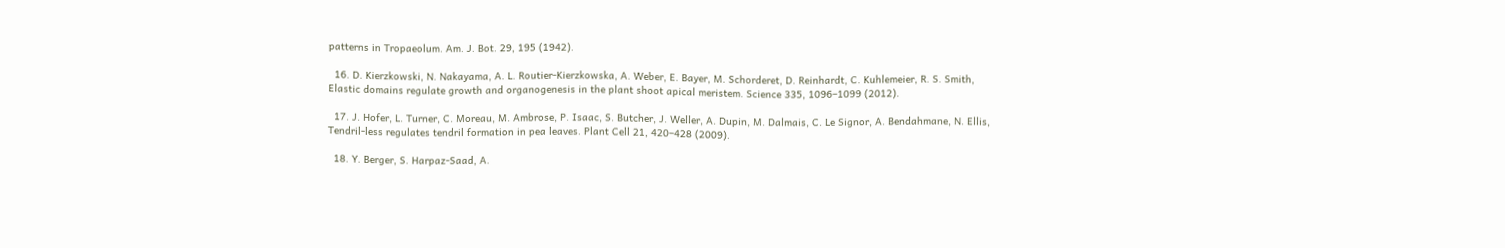patterns in Tropaeolum. Am. J. Bot. 29, 195 (1942).

  16. D. Kierzkowski, N. Nakayama, A. L. Routier-Kierzkowska, A. Weber, E. Bayer, M. Schorderet, D. Reinhardt, C. Kuhlemeier, R. S. Smith, Elastic domains regulate growth and organogenesis in the plant shoot apical meristem. Science 335, 1096–1099 (2012).

  17. J. Hofer, L. Turner, C. Moreau, M. Ambrose, P. Isaac, S. Butcher, J. Weller, A. Dupin, M. Dalmais, C. Le Signor, A. Bendahmane, N. Ellis, Tendril-less regulates tendril formation in pea leaves. Plant Cell 21, 420–428 (2009).

  18. Y. Berger, S. Harpaz-Saad, A.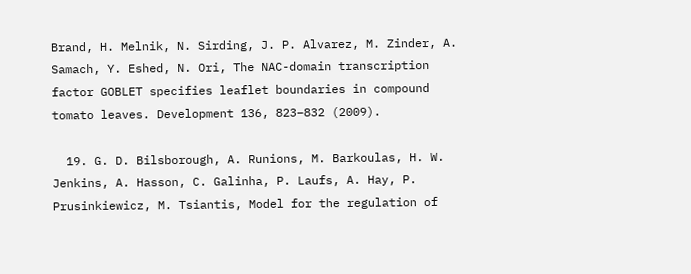Brand, H. Melnik, N. Sirding, J. P. Alvarez, M. Zinder, A. Samach, Y. Eshed, N. Ori, The NAC-domain transcription factor GOBLET specifies leaflet boundaries in compound tomato leaves. Development 136, 823–832 (2009).

  19. G. D. Bilsborough, A. Runions, M. Barkoulas, H. W. Jenkins, A. Hasson, C. Galinha, P. Laufs, A. Hay, P. Prusinkiewicz, M. Tsiantis, Model for the regulation of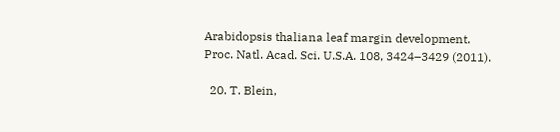Arabidopsis thaliana leaf margin development. Proc. Natl. Acad. Sci. U.S.A. 108, 3424–3429 (2011).

  20. T. Blein,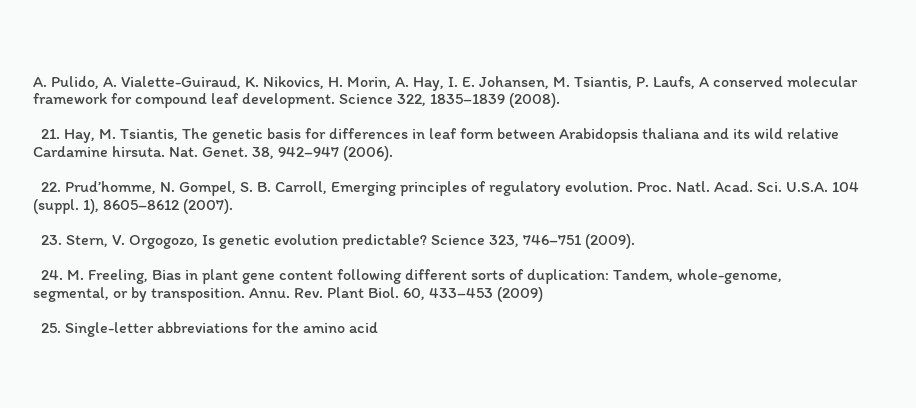A. Pulido, A. Vialette-Guiraud, K. Nikovics, H. Morin, A. Hay, I. E. Johansen, M. Tsiantis, P. Laufs, A conserved molecular framework for compound leaf development. Science 322, 1835–1839 (2008).

  21. Hay, M. Tsiantis, The genetic basis for differences in leaf form between Arabidopsis thaliana and its wild relative Cardamine hirsuta. Nat. Genet. 38, 942–947 (2006).

  22. Prud’homme, N. Gompel, S. B. Carroll, Emerging principles of regulatory evolution. Proc. Natl. Acad. Sci. U.S.A. 104 (suppl. 1), 8605–8612 (2007).

  23. Stern, V. Orgogozo, Is genetic evolution predictable? Science 323, 746–751 (2009).

  24. M. Freeling, Bias in plant gene content following different sorts of duplication: Tandem, whole-genome, segmental, or by transposition. Annu. Rev. Plant Biol. 60, 433–453 (2009)

  25. Single-letter abbreviations for the amino acid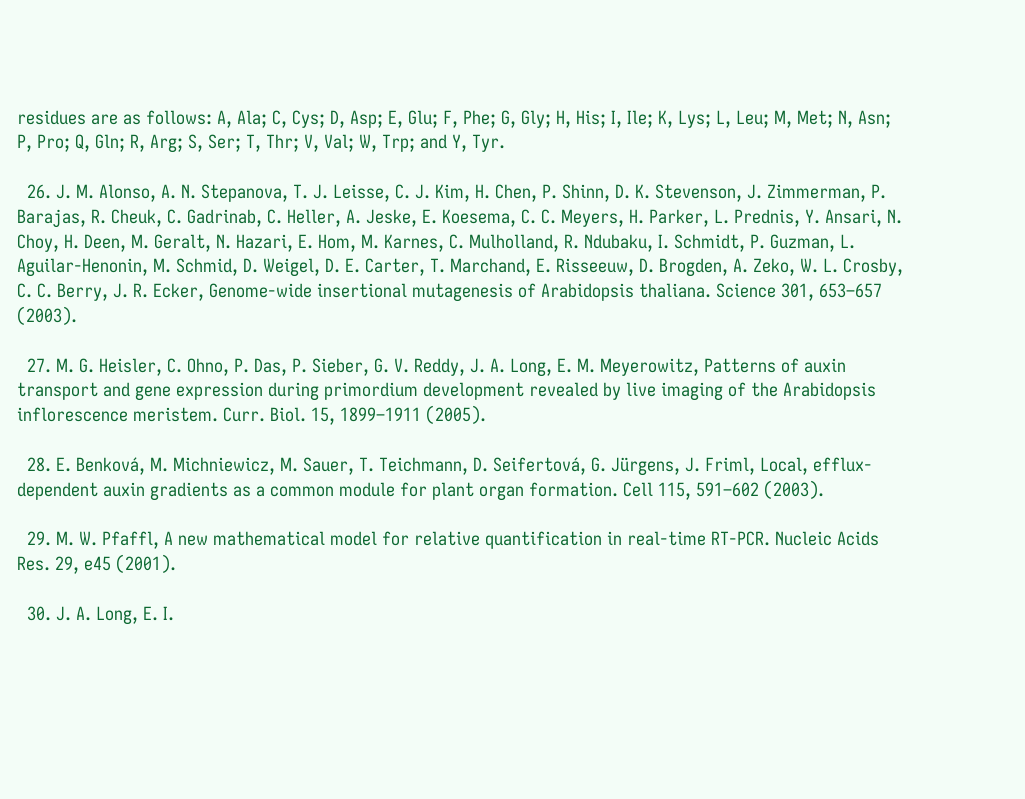residues are as follows: A, Ala; C, Cys; D, Asp; E, Glu; F, Phe; G, Gly; H, His; I, Ile; K, Lys; L, Leu; M, Met; N, Asn; P, Pro; Q, Gln; R, Arg; S, Ser; T, Thr; V, Val; W, Trp; and Y, Tyr.

  26. J. M. Alonso, A. N. Stepanova, T. J. Leisse, C. J. Kim, H. Chen, P. Shinn, D. K. Stevenson, J. Zimmerman, P. Barajas, R. Cheuk, C. Gadrinab, C. Heller, A. Jeske, E. Koesema, C. C. Meyers, H. Parker, L. Prednis, Y. Ansari, N. Choy, H. Deen, M. Geralt, N. Hazari, E. Hom, M. Karnes, C. Mulholland, R. Ndubaku, I. Schmidt, P. Guzman, L. Aguilar-Henonin, M. Schmid, D. Weigel, D. E. Carter, T. Marchand, E. Risseeuw, D. Brogden, A. Zeko, W. L. Crosby, C. C. Berry, J. R. Ecker, Genome-wide insertional mutagenesis of Arabidopsis thaliana. Science 301, 653–657 (2003).

  27. M. G. Heisler, C. Ohno, P. Das, P. Sieber, G. V. Reddy, J. A. Long, E. M. Meyerowitz, Patterns of auxin transport and gene expression during primordium development revealed by live imaging of the Arabidopsis inflorescence meristem. Curr. Biol. 15, 1899–1911 (2005).

  28. E. Benková, M. Michniewicz, M. Sauer, T. Teichmann, D. Seifertová, G. Jürgens, J. Friml, Local, efflux-dependent auxin gradients as a common module for plant organ formation. Cell 115, 591–602 (2003).

  29. M. W. Pfaffl, A new mathematical model for relative quantification in real-time RT-PCR. Nucleic Acids Res. 29, e45 (2001).

  30. J. A. Long, E. I.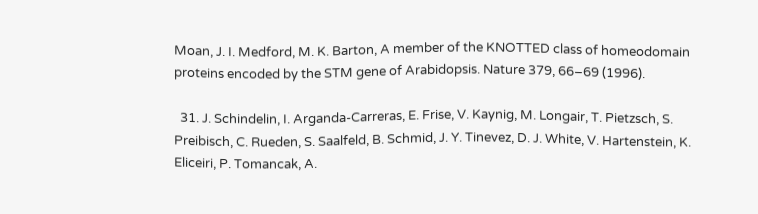Moan, J. I. Medford, M. K. Barton, A member of the KNOTTED class of homeodomain proteins encoded by the STM gene of Arabidopsis. Nature 379, 66–69 (1996).

  31. J. Schindelin, I. Arganda-Carreras, E. Frise, V. Kaynig, M. Longair, T. Pietzsch, S. Preibisch, C. Rueden, S. Saalfeld, B. Schmid, J. Y. Tinevez, D. J. White, V. Hartenstein, K. Eliceiri, P. Tomancak, A.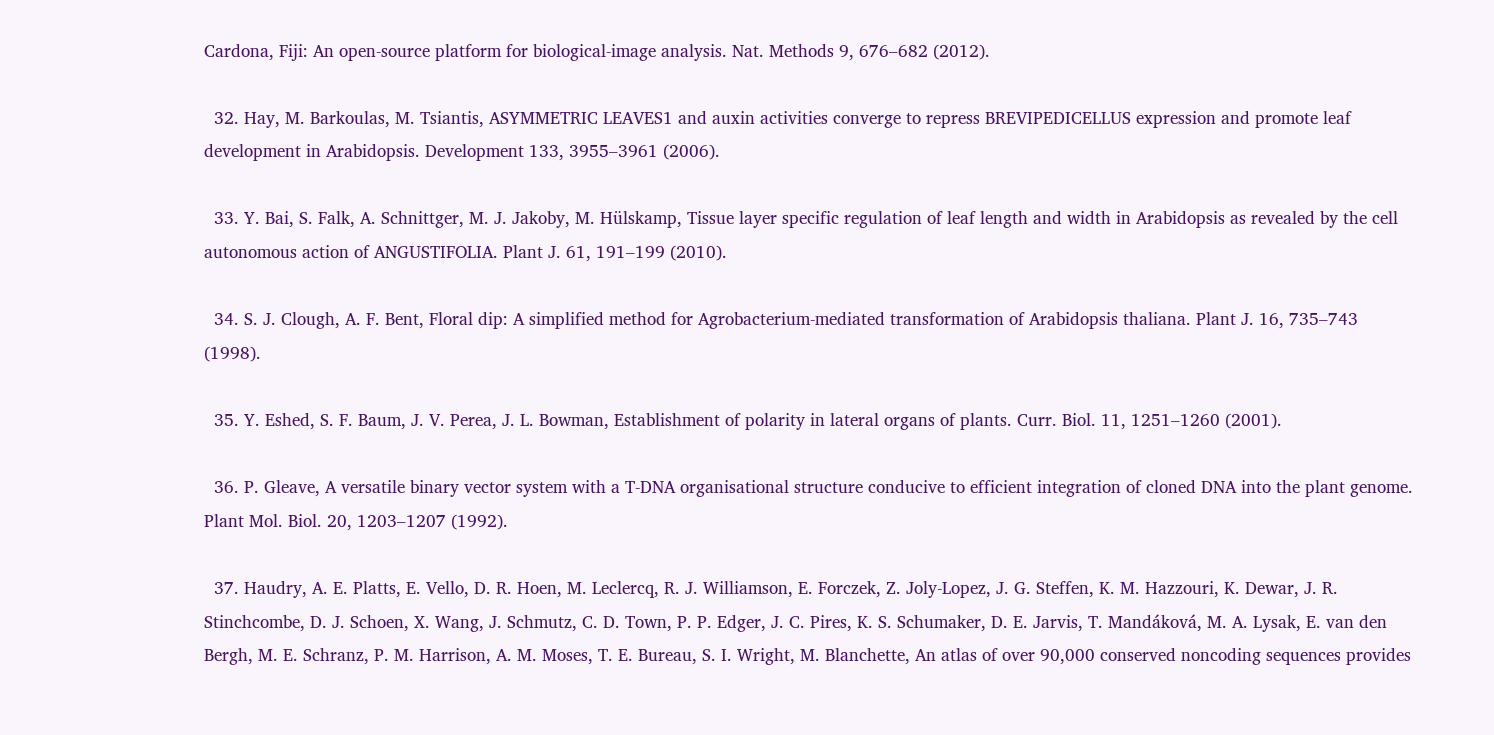Cardona, Fiji: An open-source platform for biological-image analysis. Nat. Methods 9, 676–682 (2012).

  32. Hay, M. Barkoulas, M. Tsiantis, ASYMMETRIC LEAVES1 and auxin activities converge to repress BREVIPEDICELLUS expression and promote leaf development in Arabidopsis. Development 133, 3955–3961 (2006).

  33. Y. Bai, S. Falk, A. Schnittger, M. J. Jakoby, M. Hülskamp, Tissue layer specific regulation of leaf length and width in Arabidopsis as revealed by the cell autonomous action of ANGUSTIFOLIA. Plant J. 61, 191–199 (2010).

  34. S. J. Clough, A. F. Bent, Floral dip: A simplified method for Agrobacterium-mediated transformation of Arabidopsis thaliana. Plant J. 16, 735–743 (1998).

  35. Y. Eshed, S. F. Baum, J. V. Perea, J. L. Bowman, Establishment of polarity in lateral organs of plants. Curr. Biol. 11, 1251–1260 (2001).

  36. P. Gleave, A versatile binary vector system with a T-DNA organisational structure conducive to efficient integration of cloned DNA into the plant genome. Plant Mol. Biol. 20, 1203–1207 (1992).

  37. Haudry, A. E. Platts, E. Vello, D. R. Hoen, M. Leclercq, R. J. Williamson, E. Forczek, Z. Joly-Lopez, J. G. Steffen, K. M. Hazzouri, K. Dewar, J. R. Stinchcombe, D. J. Schoen, X. Wang, J. Schmutz, C. D. Town, P. P. Edger, J. C. Pires, K. S. Schumaker, D. E. Jarvis, T. Mandáková, M. A. Lysak, E. van den Bergh, M. E. Schranz, P. M. Harrison, A. M. Moses, T. E. Bureau, S. I. Wright, M. Blanchette, An atlas of over 90,000 conserved noncoding sequences provides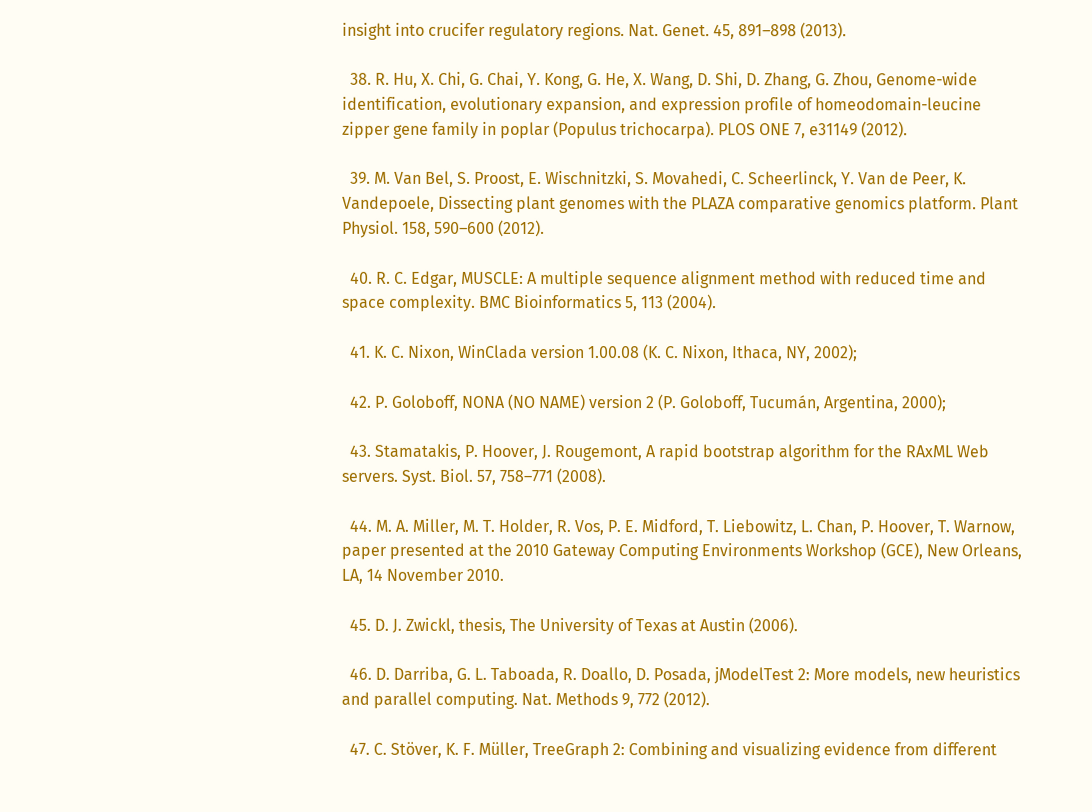insight into crucifer regulatory regions. Nat. Genet. 45, 891–898 (2013).

  38. R. Hu, X. Chi, G. Chai, Y. Kong, G. He, X. Wang, D. Shi, D. Zhang, G. Zhou, Genome-wide identification, evolutionary expansion, and expression profile of homeodomain-leucine zipper gene family in poplar (Populus trichocarpa). PLOS ONE 7, e31149 (2012).

  39. M. Van Bel, S. Proost, E. Wischnitzki, S. Movahedi, C. Scheerlinck, Y. Van de Peer, K. Vandepoele, Dissecting plant genomes with the PLAZA comparative genomics platform. Plant Physiol. 158, 590–600 (2012).

  40. R. C. Edgar, MUSCLE: A multiple sequence alignment method with reduced time and space complexity. BMC Bioinformatics 5, 113 (2004).

  41. K. C. Nixon, WinClada version 1.00.08 (K. C. Nixon, Ithaca, NY, 2002);

  42. P. Goloboff, NONA (NO NAME) version 2 (P. Goloboff, Tucumán, Argentina, 2000);

  43. Stamatakis, P. Hoover, J. Rougemont, A rapid bootstrap algorithm for the RAxML Web servers. Syst. Biol. 57, 758–771 (2008).

  44. M. A. Miller, M. T. Holder, R. Vos, P. E. Midford, T. Liebowitz, L. Chan, P. Hoover, T. Warnow, paper presented at the 2010 Gateway Computing Environments Workshop (GCE), New Orleans, LA, 14 November 2010.

  45. D. J. Zwickl, thesis, The University of Texas at Austin (2006).

  46. D. Darriba, G. L. Taboada, R. Doallo, D. Posada, jModelTest 2: More models, new heuristics and parallel computing. Nat. Methods 9, 772 (2012).

  47. C. Stöver, K. F. Müller, TreeGraph 2: Combining and visualizing evidence from different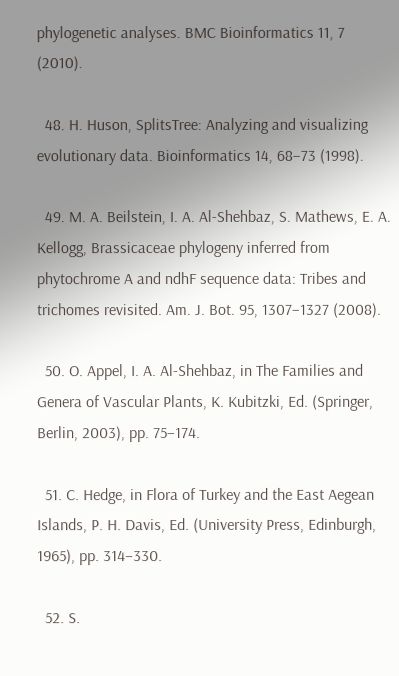phylogenetic analyses. BMC Bioinformatics 11, 7 (2010).

  48. H. Huson, SplitsTree: Analyzing and visualizing evolutionary data. Bioinformatics 14, 68–73 (1998).

  49. M. A. Beilstein, I. A. Al-Shehbaz, S. Mathews, E. A. Kellogg, Brassicaceae phylogeny inferred from phytochrome A and ndhF sequence data: Tribes and trichomes revisited. Am. J. Bot. 95, 1307–1327 (2008).

  50. O. Appel, I. A. Al-Shehbaz, in The Families and Genera of Vascular Plants, K. Kubitzki, Ed. (Springer, Berlin, 2003), pp. 75–174.

  51. C. Hedge, in Flora of Turkey and the East Aegean Islands, P. H. Davis, Ed. (University Press, Edinburgh, 1965), pp. 314–330.

  52. S.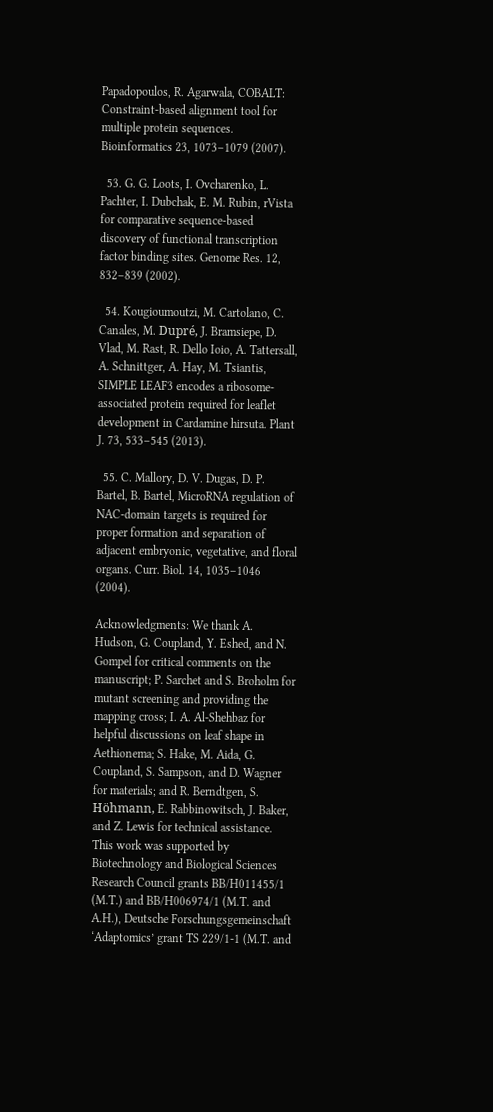Papadopoulos, R. Agarwala, COBALT: Constraint-based alignment tool for multiple protein sequences. Bioinformatics 23, 1073–1079 (2007).

  53. G. G. Loots, I. Ovcharenko, L. Pachter, I. Dubchak, E. M. Rubin, rVista for comparative sequence-based discovery of functional transcription factor binding sites. Genome Res. 12, 832–839 (2002).

  54. Kougioumoutzi, M. Cartolano, C. Canales, M. Dupré, J. Bramsiepe, D. Vlad, M. Rast, R. Dello Ioio, A. Tattersall, A. Schnittger, A. Hay, M. Tsiantis, SIMPLE LEAF3 encodes a ribosome-associated protein required for leaflet development in Cardamine hirsuta. Plant J. 73, 533–545 (2013).

  55. C. Mallory, D. V. Dugas, D. P. Bartel, B. Bartel, MicroRNA regulation of NAC-domain targets is required for proper formation and separation of adjacent embryonic, vegetative, and floral organs. Curr. Biol. 14, 1035–1046 (2004).

Acknowledgments: We thank A. Hudson, G. Coupland, Y. Eshed, and N. Gompel for critical comments on the manuscript; P. Sarchet and S. Broholm for mutant screening and providing the mapping cross; I. A. Al-Shehbaz for helpful discussions on leaf shape in Aethionema; S. Hake, M. Aida, G. Coupland, S. Sampson, and D. Wagner for materials; and R. Berndtgen, S. Höhmann, E. Rabbinowitsch, J. Baker, and Z. Lewis for technical assistance. This work was supported by Biotechnology and Biological Sciences Research Council grants BB/H011455/1 (M.T.) and BB/H006974/1 (M.T. and A.H.), Deutsche Forschungsgemeinschaft ‘Adaptomics’ grant TS 229/1-1 (M.T. and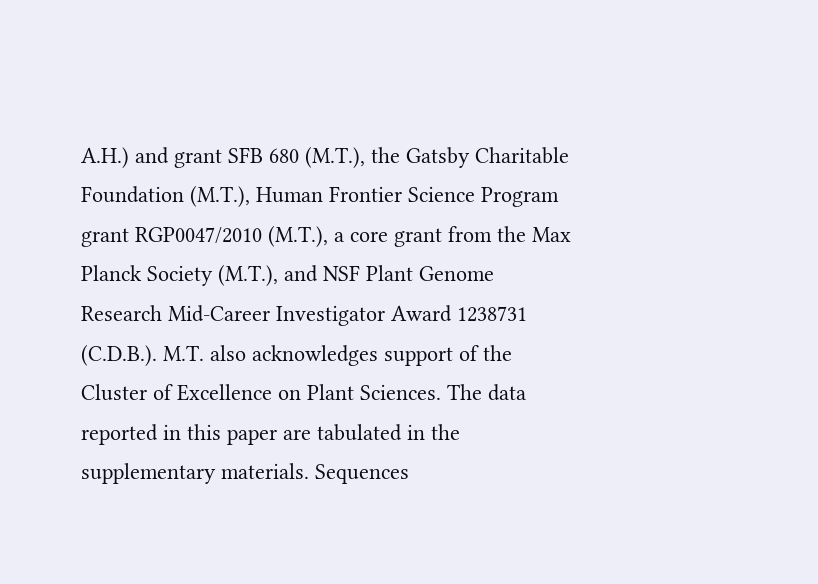A.H.) and grant SFB 680 (M.T.), the Gatsby Charitable Foundation (M.T.), Human Frontier Science Program grant RGP0047/2010 (M.T.), a core grant from the Max Planck Society (M.T.), and NSF Plant Genome Research Mid-Career Investigator Award 1238731 (C.D.B.). M.T. also acknowledges support of the Cluster of Excellence on Plant Sciences. The data reported in this paper are tabulated in the supplementary materials. Sequences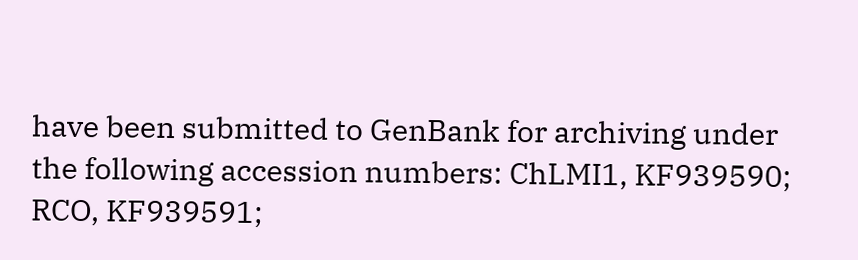have been submitted to GenBank for archiving under the following accession numbers: ChLMI1, KF939590; RCO, KF939591;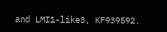and LMI1-like3, KF939592.